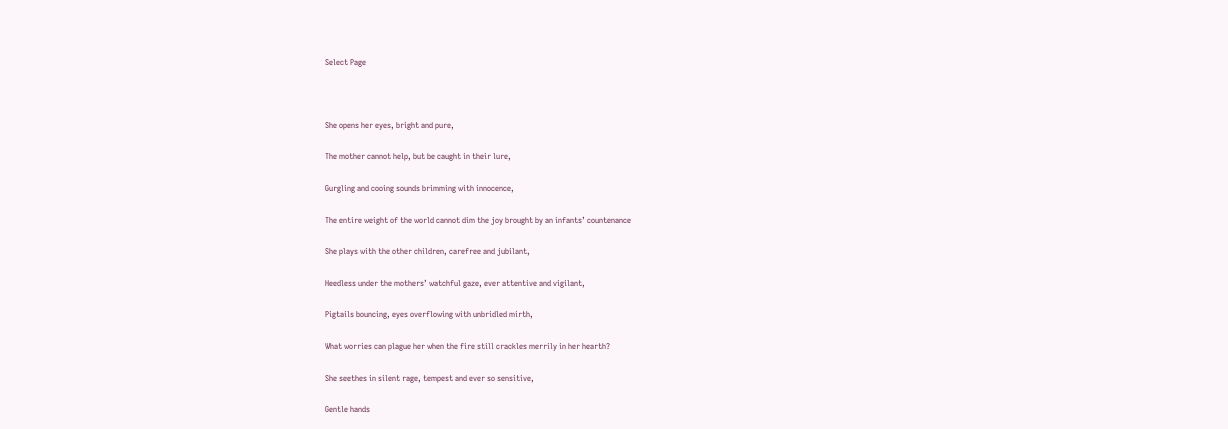Select Page



She opens her eyes, bright and pure,

The mother cannot help, but be caught in their lure,

Gurgling and cooing sounds brimming with innocence,

The entire weight of the world cannot dim the joy brought by an infants’ countenance

She plays with the other children, carefree and jubilant,

Heedless under the mothers’ watchful gaze, ever attentive and vigilant,

Pigtails bouncing, eyes overflowing with unbridled mirth,

What worries can plague her when the fire still crackles merrily in her hearth?

She seethes in silent rage, tempest and ever so sensitive,

Gentle hands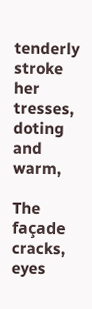tenderly stroke her tresses, doting and warm,

The façade cracks, eyes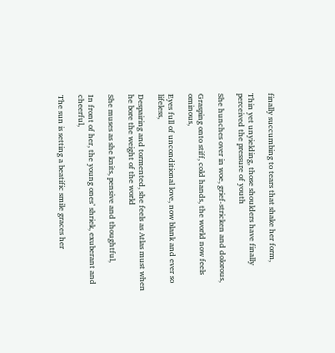finally succumbing to tears that shake her form,

Thin yet unyielding, those shoulders have finally perceived the pressure of youth

She hunches over in woe, grief-stricken and dolorous,

Grasping onto stiff, cold hands, the world now feels ominous,

Eyes full of unconditional love, now blank and ever so lifeless,

Despairing and tormented, she feels as Atlas must when he bore the weight of the world

She muses as she knits, pensive and thoughtful,

In front of her, the young ones’ shriek, exuberant and cheerful,

The sun is setting a beatific smile graces her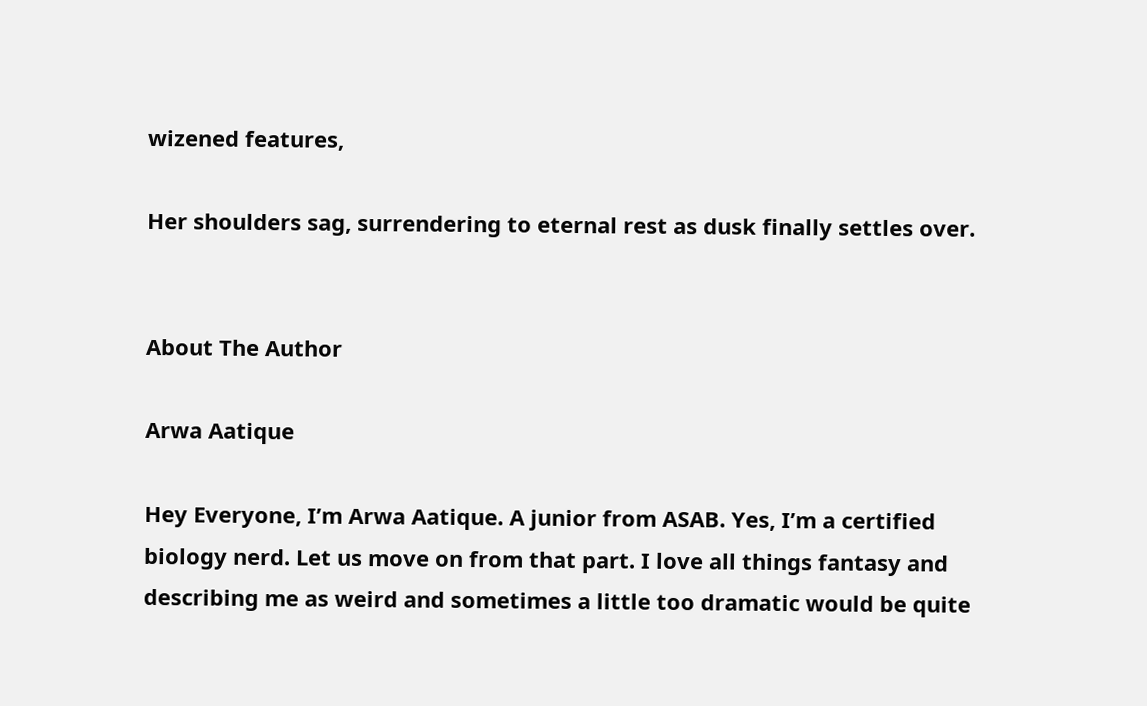wizened features,

Her shoulders sag, surrendering to eternal rest as dusk finally settles over.


About The Author

Arwa Aatique

Hey Everyone, I’m Arwa Aatique. A junior from ASAB. Yes, I’m a certified biology nerd. Let us move on from that part. I love all things fantasy and describing me as weird and sometimes a little too dramatic would be quite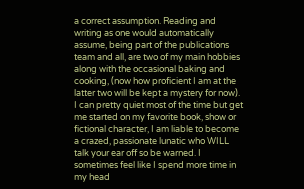a correct assumption. Reading and writing as one would automatically assume, being part of the publications team and all, are two of my main hobbies along with the occasional baking and cooking, (now how proficient I am at the latter two will be kept a mystery for now). I can pretty quiet most of the time but get me started on my favorite book, show or fictional character, I am liable to become a crazed, passionate lunatic who WILL talk your ear off so be warned. I sometimes feel like I spend more time in my head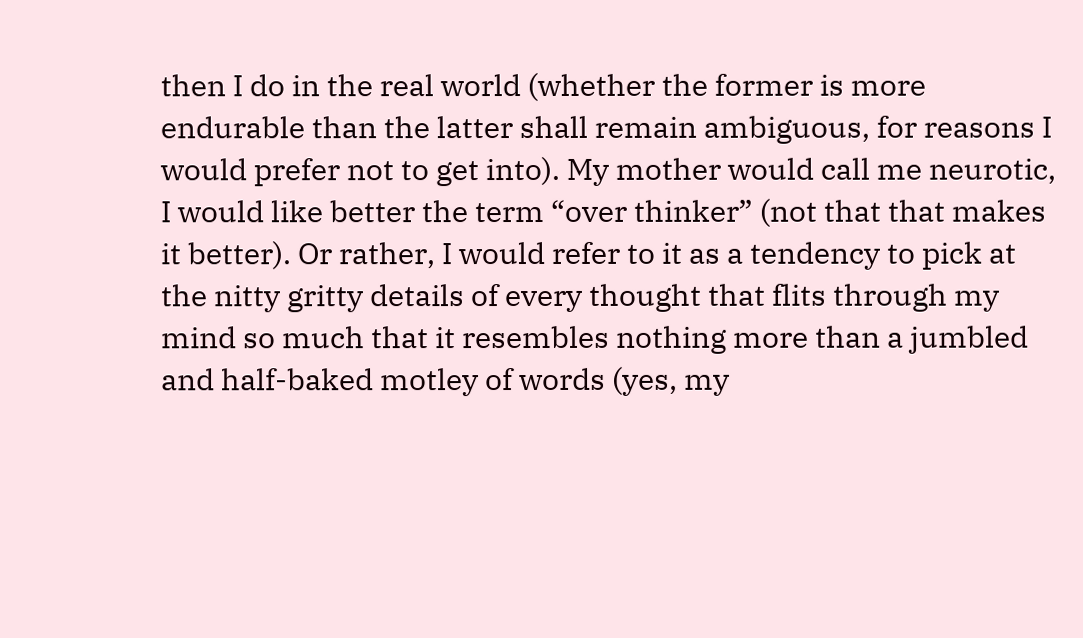then I do in the real world (whether the former is more endurable than the latter shall remain ambiguous, for reasons I would prefer not to get into). My mother would call me neurotic, I would like better the term “over thinker” (not that that makes it better). Or rather, I would refer to it as a tendency to pick at the nitty gritty details of every thought that flits through my mind so much that it resembles nothing more than a jumbled and half-baked motley of words (yes, my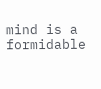mind is a formidable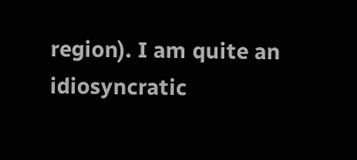region). I am quite an idiosyncratic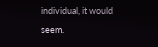individual, it would seem.